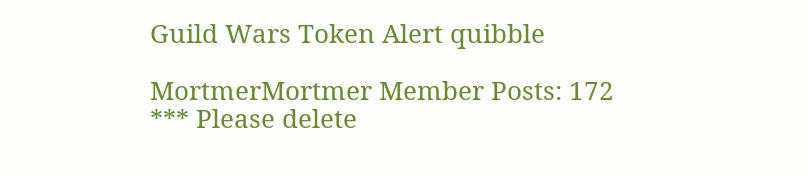Guild Wars Token Alert quibble

MortmerMortmer Member Posts: 172
*** Please delete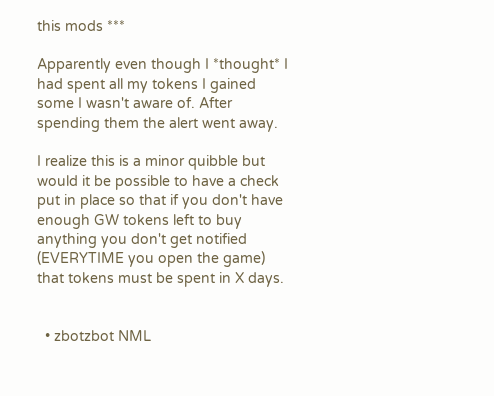this mods ***

Apparently even though I *thought* I had spent all my tokens I gained some I wasn't aware of. After spending them the alert went away.

I realize this is a minor quibble but would it be possible to have a check put in place so that if you don't have enough GW tokens left to buy anything you don't get notified (EVERYTIME you open the game) that tokens must be spent in X days.


  • zbotzbot NML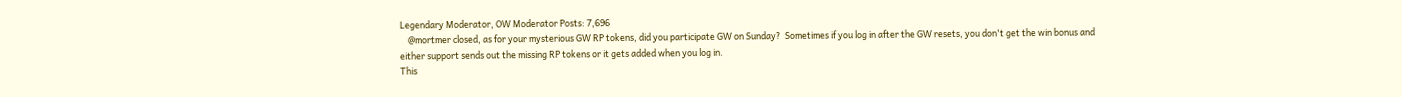Legendary Moderator, OW Moderator Posts: 7,696
    @mortmer closed, as for your mysterious GW RP tokens, did you participate GW on Sunday?  Sometimes if you log in after the GW resets, you don't get the win bonus and either support sends out the missing RP tokens or it gets added when you log in.
This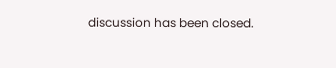discussion has been closed.